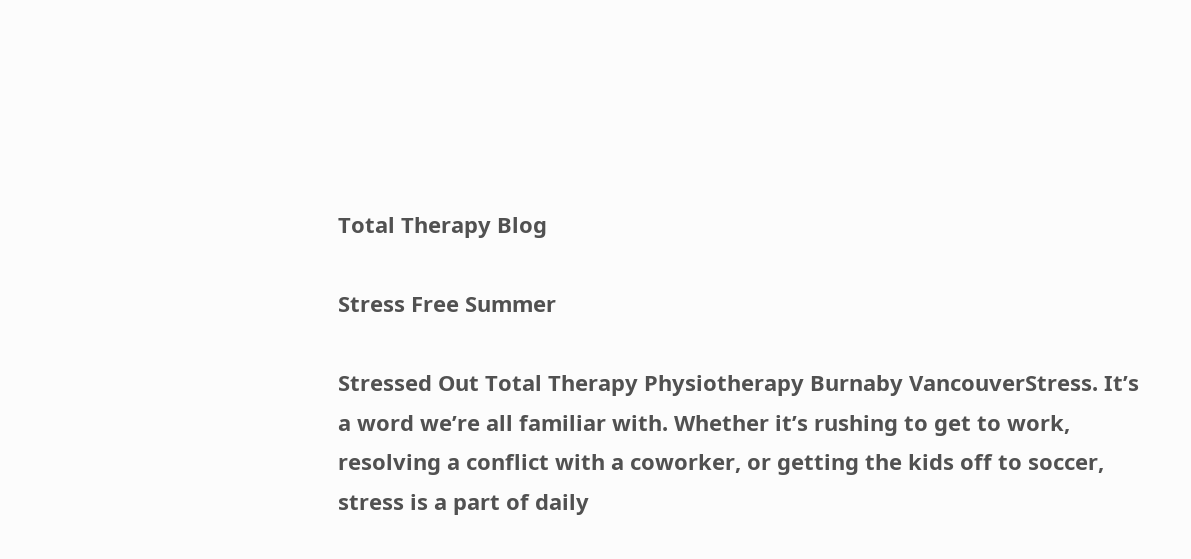Total Therapy Blog

Stress Free Summer

Stressed Out Total Therapy Physiotherapy Burnaby VancouverStress. It’s a word we’re all familiar with. Whether it’s rushing to get to work, resolving a conflict with a coworker, or getting the kids off to soccer, stress is a part of daily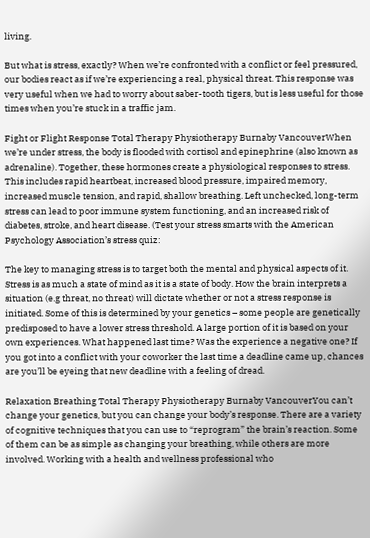living.

But what is stress, exactly? When we’re confronted with a conflict or feel pressured, our bodies react as if we’re experiencing a real, physical threat. This response was very useful when we had to worry about saber-tooth tigers, but is less useful for those times when you’re stuck in a traffic jam.

Fight or Flight Response Total Therapy Physiotherapy Burnaby VancouverWhen we’re under stress, the body is flooded with cortisol and epinephrine (also known as adrenaline). Together, these hormones create a physiological responses to stress. This includes rapid heartbeat, increased blood pressure, impaired memory, increased muscle tension, and rapid, shallow breathing. Left unchecked, long-term stress can lead to poor immune system functioning, and an increased risk of diabetes, stroke, and heart disease. (Test your stress smarts with the American Psychology Association’s stress quiz:

The key to managing stress is to target both the mental and physical aspects of it. Stress is as much a state of mind as it is a state of body. How the brain interprets a situation (e.g threat, no threat) will dictate whether or not a stress response is initiated. Some of this is determined by your genetics – some people are genetically predisposed to have a lower stress threshold. A large portion of it is based on your own experiences. What happened last time? Was the experience a negative one? If you got into a conflict with your coworker the last time a deadline came up, chances are you’ll be eyeing that new deadline with a feeling of dread.

Relaxation Breathing Total Therapy Physiotherapy Burnaby VancouverYou can’t change your genetics, but you can change your body’s response. There are a variety of cognitive techniques that you can use to “reprogram” the brain’s reaction. Some of them can be as simple as changing your breathing, while others are more involved. Working with a health and wellness professional who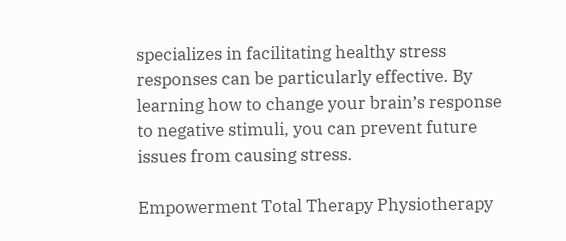specializes in facilitating healthy stress responses can be particularly effective. By learning how to change your brain’s response to negative stimuli, you can prevent future issues from causing stress.

Empowerment Total Therapy Physiotherapy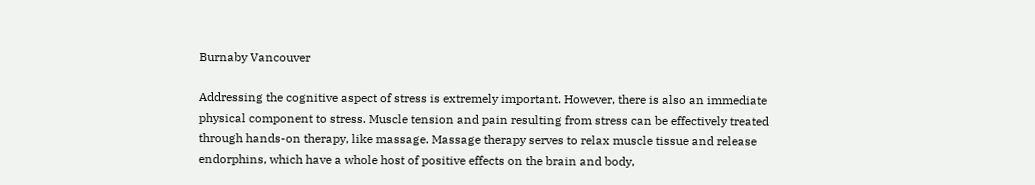Burnaby Vancouver

Addressing the cognitive aspect of stress is extremely important. However, there is also an immediate physical component to stress. Muscle tension and pain resulting from stress can be effectively treated through hands-on therapy, like massage. Massage therapy serves to relax muscle tissue and release endorphins, which have a whole host of positive effects on the brain and body,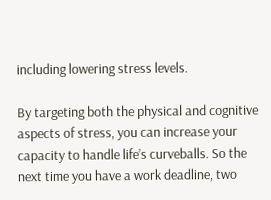including lowering stress levels.

By targeting both the physical and cognitive aspects of stress, you can increase your capacity to handle life’s curveballs. So the next time you have a work deadline, two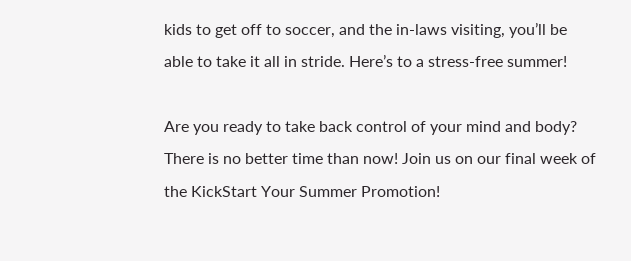kids to get off to soccer, and the in-laws visiting, you’ll be able to take it all in stride. Here’s to a stress-free summer!

Are you ready to take back control of your mind and body? There is no better time than now! Join us on our final week of the KickStart Your Summer Promotion!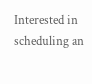Interested in scheduling an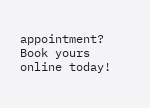appointment?
Book yours online today!